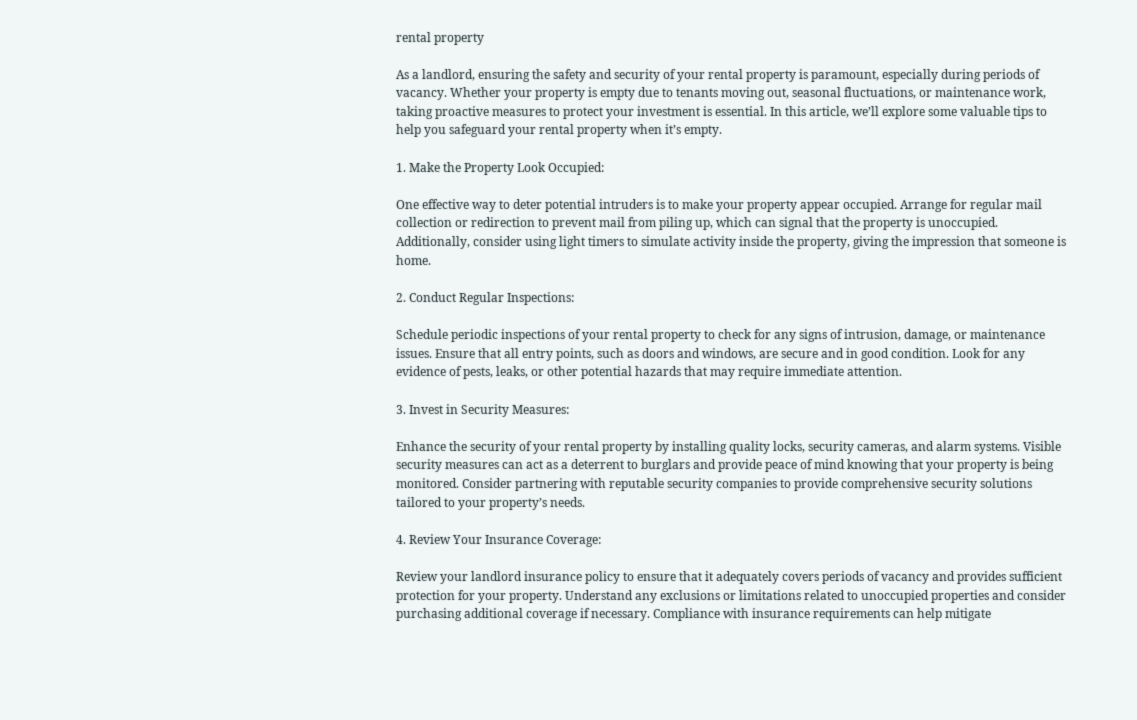rental property

As a landlord, ensuring the safety and security of your rental property is paramount, especially during periods of vacancy. Whether your property is empty due to tenants moving out, seasonal fluctuations, or maintenance work, taking proactive measures to protect your investment is essential. In this article, we’ll explore some valuable tips to help you safeguard your rental property when it’s empty.

1. Make the Property Look Occupied:

One effective way to deter potential intruders is to make your property appear occupied. Arrange for regular mail collection or redirection to prevent mail from piling up, which can signal that the property is unoccupied. Additionally, consider using light timers to simulate activity inside the property, giving the impression that someone is home.

2. Conduct Regular Inspections:

Schedule periodic inspections of your rental property to check for any signs of intrusion, damage, or maintenance issues. Ensure that all entry points, such as doors and windows, are secure and in good condition. Look for any evidence of pests, leaks, or other potential hazards that may require immediate attention.

3. Invest in Security Measures:

Enhance the security of your rental property by installing quality locks, security cameras, and alarm systems. Visible security measures can act as a deterrent to burglars and provide peace of mind knowing that your property is being monitored. Consider partnering with reputable security companies to provide comprehensive security solutions tailored to your property’s needs.

4. Review Your Insurance Coverage:

Review your landlord insurance policy to ensure that it adequately covers periods of vacancy and provides sufficient protection for your property. Understand any exclusions or limitations related to unoccupied properties and consider purchasing additional coverage if necessary. Compliance with insurance requirements can help mitigate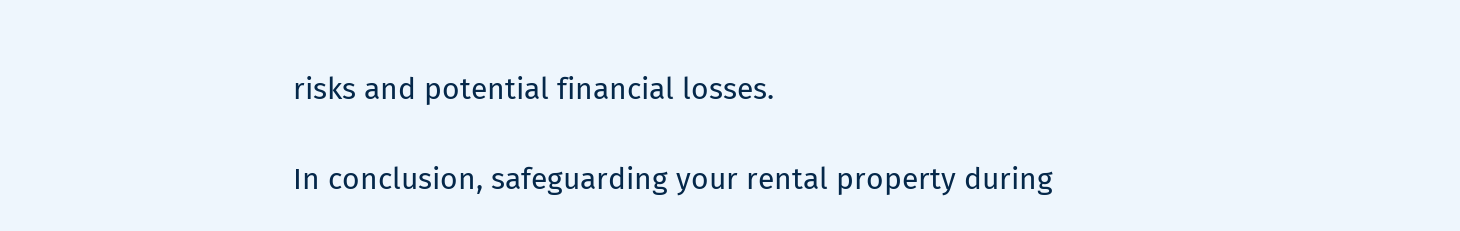risks and potential financial losses.

In conclusion, safeguarding your rental property during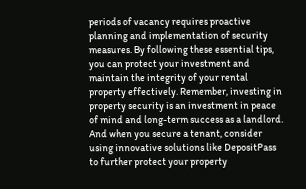periods of vacancy requires proactive planning and implementation of security measures. By following these essential tips, you can protect your investment and maintain the integrity of your rental property effectively. Remember, investing in property security is an investment in peace of mind and long-term success as a landlord. And when you secure a tenant, consider using innovative solutions like DepositPass to further protect your property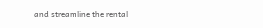and streamline the rental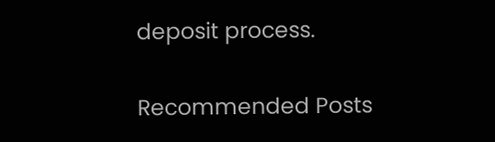deposit process.

Recommended Posts